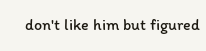don't like him but figured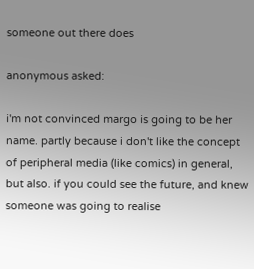someone out there does

anonymous asked:

i'm not convinced margo is going to be her name. partly because i don't like the concept of peripheral media (like comics) in general, but also. if you could see the future, and knew someone was going to realise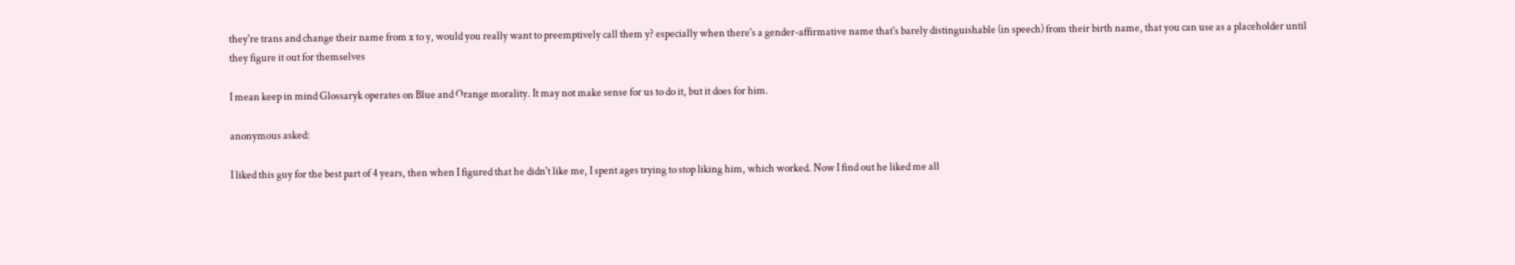they're trans and change their name from x to y, would you really want to preemptively call them y? especially when there's a gender-affirmative name that's barely distinguishable (in speech) from their birth name, that you can use as a placeholder until they figure it out for themselves

I mean keep in mind Glossaryk operates on Blue and Orange morality. It may not make sense for us to do it, but it does for him.

anonymous asked:

I liked this guy for the best part of 4 years, then when I figured that he didn't like me, I spent ages trying to stop liking him, which worked. Now I find out he liked me all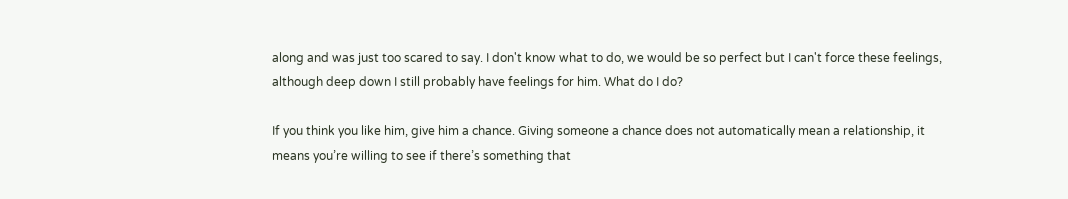along and was just too scared to say. I don't know what to do, we would be so perfect but I can't force these feelings, although deep down I still probably have feelings for him. What do I do?

If you think you like him, give him a chance. Giving someone a chance does not automatically mean a relationship, it means you’re willing to see if there’s something that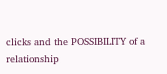clicks and the POSSIBILITY of a relationship